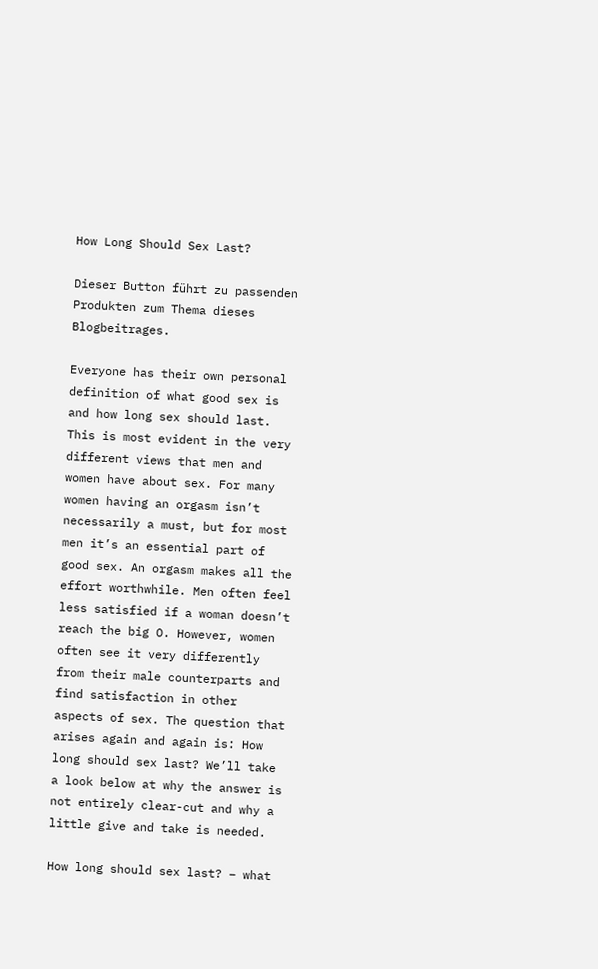How Long Should Sex Last?

Dieser Button führt zu passenden Produkten zum Thema dieses Blogbeitrages.

Everyone has their own personal definition of what good sex is and how long sex should last. This is most evident in the very different views that men and women have about sex. For many women having an orgasm isn’t necessarily a must, but for most men it’s an essential part of good sex. An orgasm makes all the effort worthwhile. Men often feel less satisfied if a woman doesn’t reach the big O. However, women often see it very differently from their male counterparts and find satisfaction in other aspects of sex. The question that arises again and again is: How long should sex last? We’ll take a look below at why the answer is not entirely clear-cut and why a little give and take is needed.

How long should sex last? – what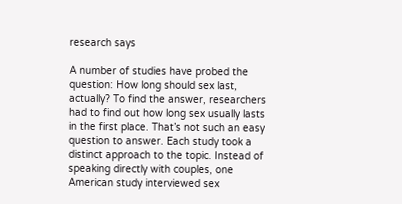research says

A number of studies have probed the question: How long should sex last, actually? To find the answer, researchers had to find out how long sex usually lasts in the first place. That’s not such an easy question to answer. Each study took a distinct approach to the topic. Instead of speaking directly with couples, one American study interviewed sex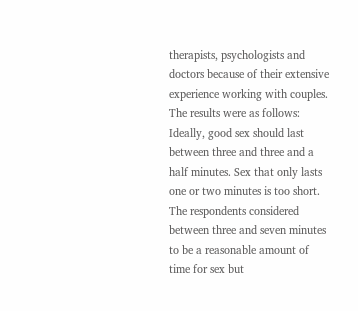therapists, psychologists and doctors because of their extensive experience working with couples. The results were as follows: Ideally, good sex should last between three and three and a half minutes. Sex that only lasts one or two minutes is too short. The respondents considered between three and seven minutes to be a reasonable amount of time for sex but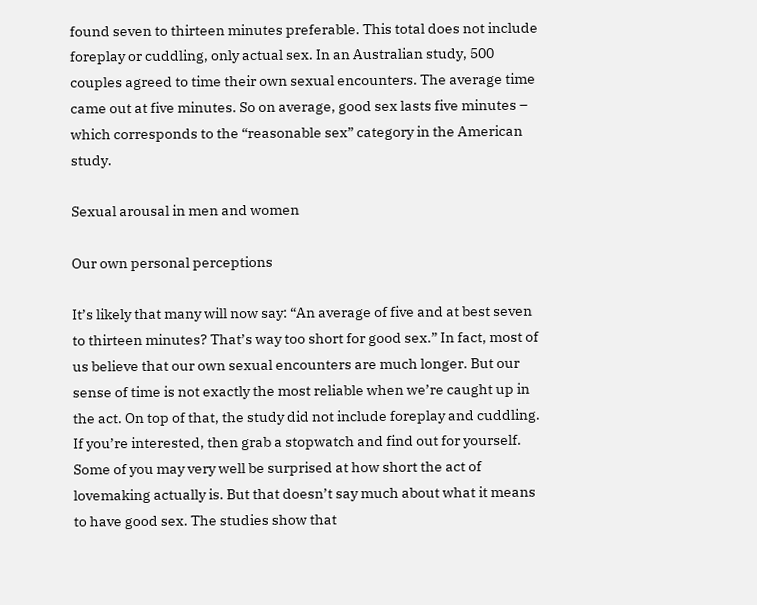found seven to thirteen minutes preferable. This total does not include foreplay or cuddling, only actual sex. In an Australian study, 500 couples agreed to time their own sexual encounters. The average time came out at five minutes. So on average, good sex lasts five minutes – which corresponds to the “reasonable sex” category in the American study.

Sexual arousal in men and women

Our own personal perceptions

It’s likely that many will now say: “An average of five and at best seven to thirteen minutes? That’s way too short for good sex.” In fact, most of us believe that our own sexual encounters are much longer. But our sense of time is not exactly the most reliable when we’re caught up in the act. On top of that, the study did not include foreplay and cuddling. If you’re interested, then grab a stopwatch and find out for yourself. Some of you may very well be surprised at how short the act of lovemaking actually is. But that doesn’t say much about what it means to have good sex. The studies show that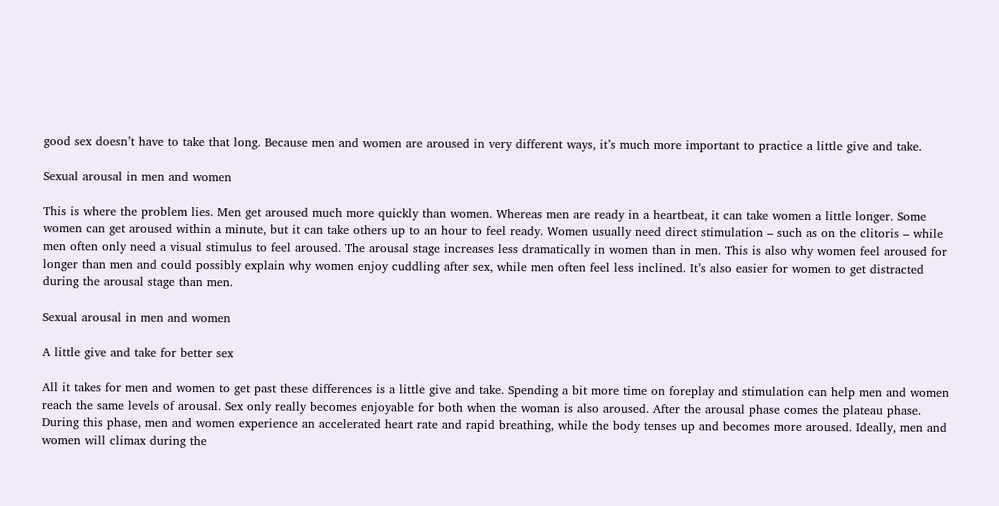good sex doesn’t have to take that long. Because men and women are aroused in very different ways, it’s much more important to practice a little give and take.

Sexual arousal in men and women

This is where the problem lies. Men get aroused much more quickly than women. Whereas men are ready in a heartbeat, it can take women a little longer. Some women can get aroused within a minute, but it can take others up to an hour to feel ready. Women usually need direct stimulation – such as on the clitoris – while men often only need a visual stimulus to feel aroused. The arousal stage increases less dramatically in women than in men. This is also why women feel aroused for longer than men and could possibly explain why women enjoy cuddling after sex, while men often feel less inclined. It’s also easier for women to get distracted during the arousal stage than men.

Sexual arousal in men and women

A little give and take for better sex

All it takes for men and women to get past these differences is a little give and take. Spending a bit more time on foreplay and stimulation can help men and women reach the same levels of arousal. Sex only really becomes enjoyable for both when the woman is also aroused. After the arousal phase comes the plateau phase. During this phase, men and women experience an accelerated heart rate and rapid breathing, while the body tenses up and becomes more aroused. Ideally, men and women will climax during the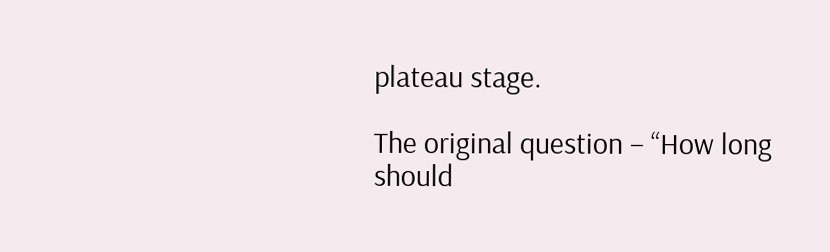plateau stage.

The original question – “How long should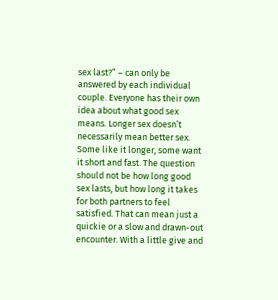sex last?” – can only be answered by each individual couple. Everyone has their own idea about what good sex means. Longer sex doesn’t necessarily mean better sex. Some like it longer, some want it short and fast. The question should not be how long good sex lasts, but how long it takes for both partners to feel satisfied. That can mean just a quickie or a slow and drawn-out encounter. With a little give and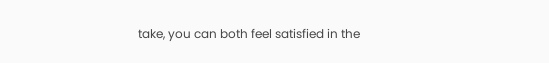take, you can both feel satisfied in the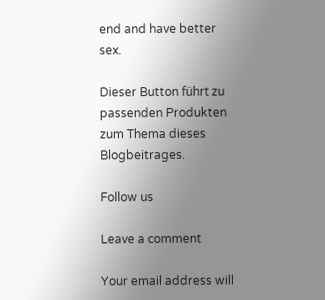end and have better sex.

Dieser Button führt zu passenden Produkten zum Thema dieses Blogbeitrages.

Follow us

Leave a comment

Your email address will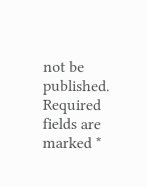not be published. Required fields are marked *